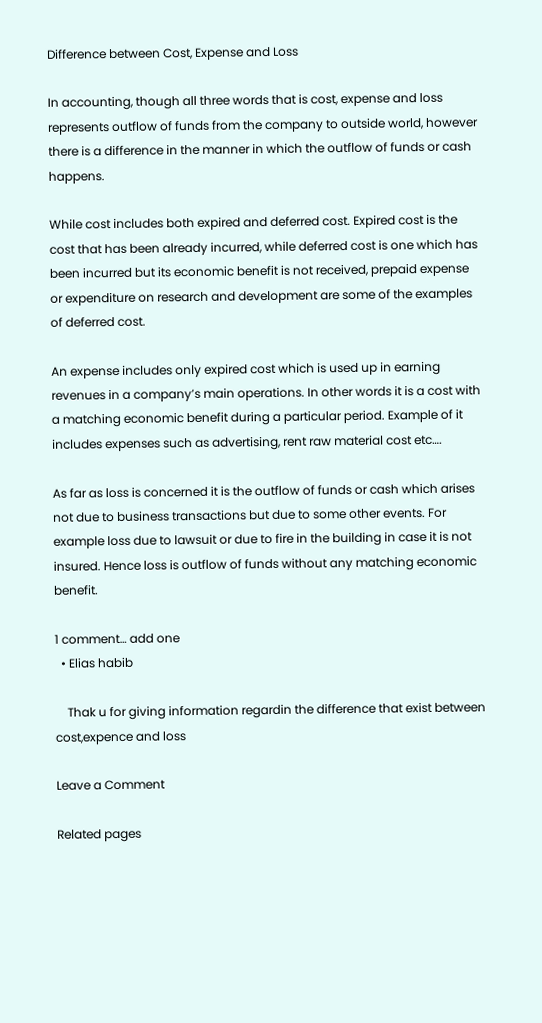Difference between Cost, Expense and Loss

In accounting, though all three words that is cost, expense and loss represents outflow of funds from the company to outside world, however there is a difference in the manner in which the outflow of funds or cash happens.

While cost includes both expired and deferred cost. Expired cost is the cost that has been already incurred, while deferred cost is one which has been incurred but its economic benefit is not received, prepaid expense or expenditure on research and development are some of the examples of deferred cost.

An expense includes only expired cost which is used up in earning revenues in a company’s main operations. In other words it is a cost with a matching economic benefit during a particular period. Example of it includes expenses such as advertising, rent raw material cost etc….

As far as loss is concerned it is the outflow of funds or cash which arises not due to business transactions but due to some other events. For example loss due to lawsuit or due to fire in the building in case it is not insured. Hence loss is outflow of funds without any matching economic benefit.

1 comment… add one
  • Elias habib

    Thak u for giving information regardin the difference that exist between cost,expence and loss

Leave a Comment

Related pages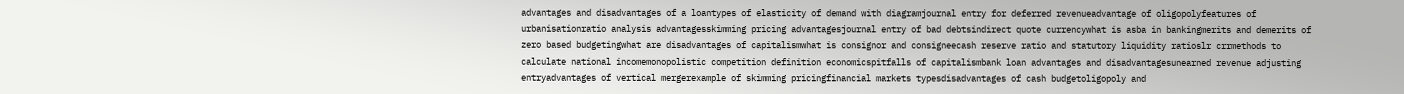advantages and disadvantages of a loantypes of elasticity of demand with diagramjournal entry for deferred revenueadvantage of oligopolyfeatures of urbanisationratio analysis advantagesskimming pricing advantagesjournal entry of bad debtsindirect quote currencywhat is asba in bankingmerits and demerits of zero based budgetingwhat are disadvantages of capitalismwhat is consignor and consigneecash reserve ratio and statutory liquidity ratioslr crrmethods to calculate national incomemonopolistic competition definition economicspitfalls of capitalismbank loan advantages and disadvantagesunearned revenue adjusting entryadvantages of vertical mergerexample of skimming pricingfinancial markets typesdisadvantages of cash budgetoligopoly and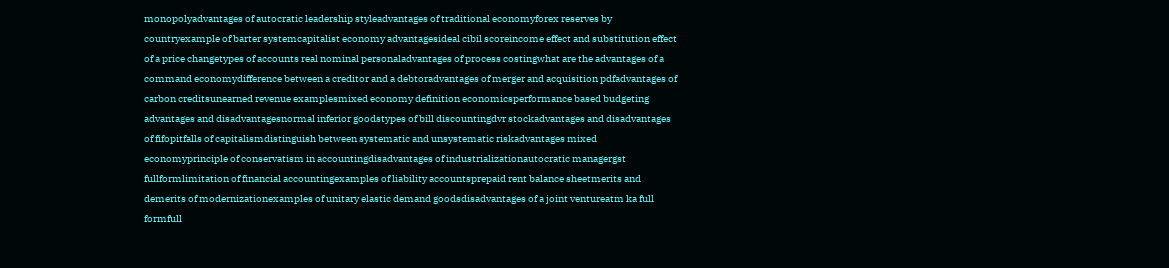monopolyadvantages of autocratic leadership styleadvantages of traditional economyforex reserves by countryexample of barter systemcapitalist economy advantagesideal cibil scoreincome effect and substitution effect of a price changetypes of accounts real nominal personaladvantages of process costingwhat are the advantages of a command economydifference between a creditor and a debtoradvantages of merger and acquisition pdfadvantages of carbon creditsunearned revenue examplesmixed economy definition economicsperformance based budgeting advantages and disadvantagesnormal inferior goodstypes of bill discountingdvr stockadvantages and disadvantages of fifopitfalls of capitalismdistinguish between systematic and unsystematic riskadvantages mixed economyprinciple of conservatism in accountingdisadvantages of industrializationautocratic managergst fullformlimitation of financial accountingexamples of liability accountsprepaid rent balance sheetmerits and demerits of modernizationexamples of unitary elastic demand goodsdisadvantages of a joint ventureatm ka full formfull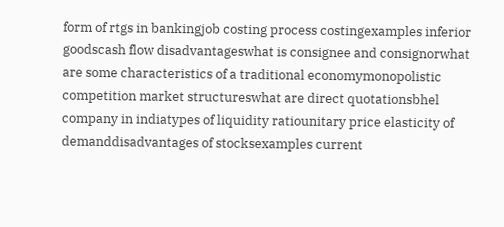form of rtgs in bankingjob costing process costingexamples inferior goodscash flow disadvantageswhat is consignee and consignorwhat are some characteristics of a traditional economymonopolistic competition market structureswhat are direct quotationsbhel company in indiatypes of liquidity ratiounitary price elasticity of demanddisadvantages of stocksexamples current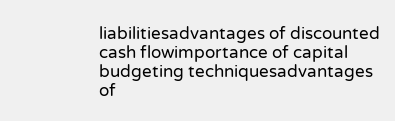liabilitiesadvantages of discounted cash flowimportance of capital budgeting techniquesadvantages of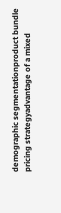demographic segmentationproduct bundle pricing strategyadvantage of a mixed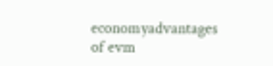economyadvantages of evm